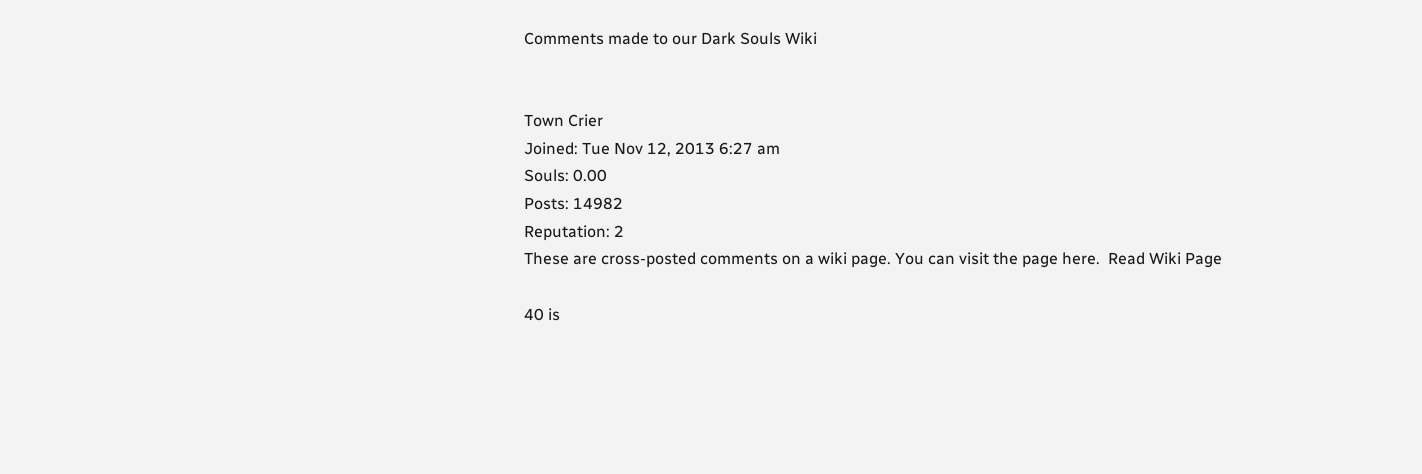Comments made to our Dark Souls Wiki


Town Crier
Joined: Tue Nov 12, 2013 6:27 am
Souls: 0.00
Posts: 14982
Reputation: 2
These are cross-posted comments on a wiki page. You can visit the page here.  Read Wiki Page

40 is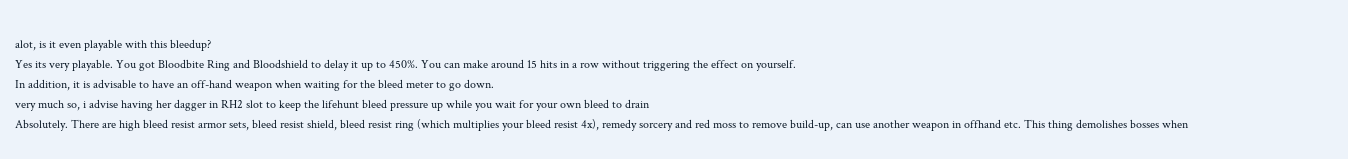alot, is it even playable with this bleedup?
Yes its very playable. You got Bloodbite Ring and Bloodshield to delay it up to 450%. You can make around 15 hits in a row without triggering the effect on yourself.
In addition, it is advisable to have an off-hand weapon when waiting for the bleed meter to go down.
very much so, i advise having her dagger in RH2 slot to keep the lifehunt bleed pressure up while you wait for your own bleed to drain
Absolutely. There are high bleed resist armor sets, bleed resist shield, bleed resist ring (which multiplies your bleed resist 4x), remedy sorcery and red moss to remove build-up, can use another weapon in offhand etc. This thing demolishes bosses when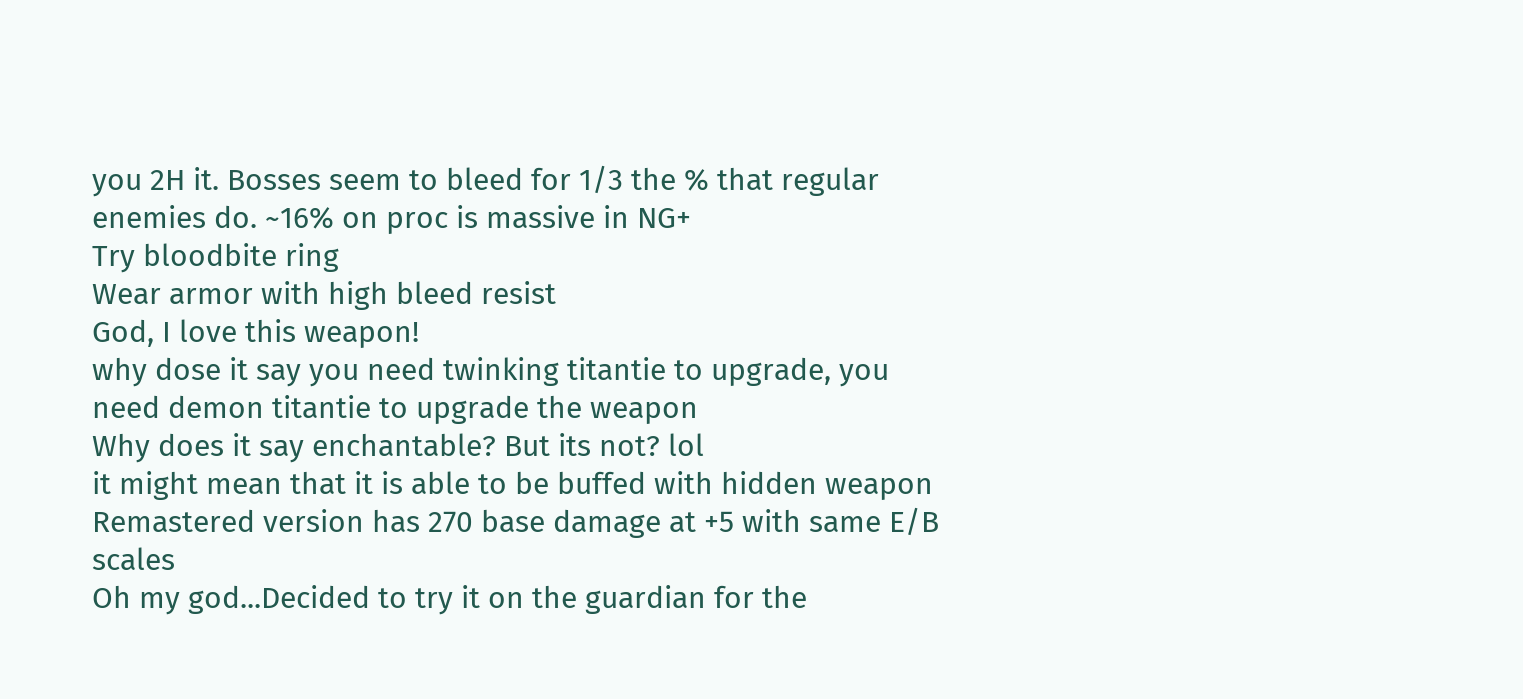you 2H it. Bosses seem to bleed for 1/3 the % that regular enemies do. ~16% on proc is massive in NG+
Try bloodbite ring
Wear armor with high bleed resist
God, I love this weapon!
why dose it say you need twinking titantie to upgrade, you need demon titantie to upgrade the weapon
Why does it say enchantable? But its not? lol
it might mean that it is able to be buffed with hidden weapon
Remastered version has 270 base damage at +5 with same E/B scales
Oh my god...Decided to try it on the guardian for the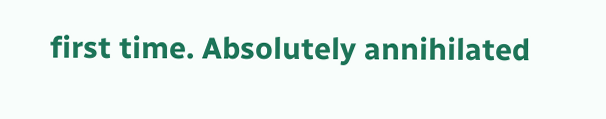first time. Absolutely annihilated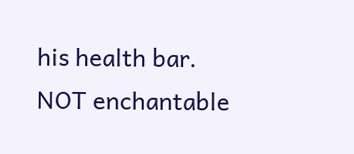his health bar.
NOT enchantable